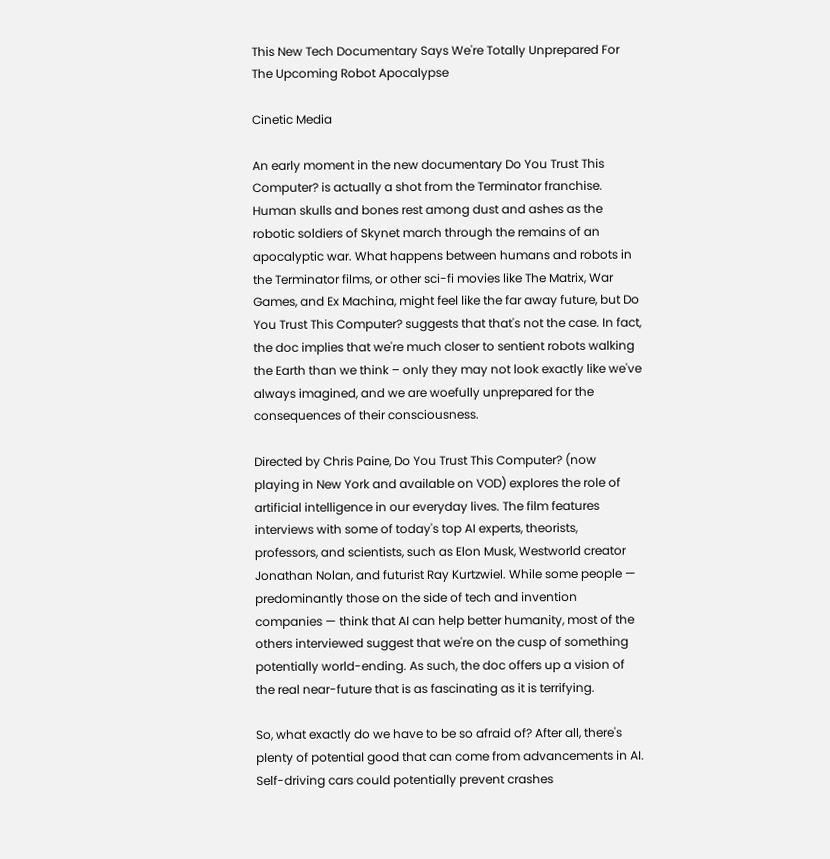This New Tech Documentary Says We're Totally Unprepared For The Upcoming Robot Apocalypse

Cinetic Media

An early moment in the new documentary Do You Trust This Computer? is actually a shot from the Terminator franchise. Human skulls and bones rest among dust and ashes as the robotic soldiers of Skynet march through the remains of an apocalyptic war. What happens between humans and robots in the Terminator films, or other sci-fi movies like The Matrix, War Games, and Ex Machina, might feel like the far away future, but Do You Trust This Computer? suggests that that's not the case. In fact, the doc implies that we're much closer to sentient robots walking the Earth than we think – only they may not look exactly like we've always imagined, and we are woefully unprepared for the consequences of their consciousness.

Directed by Chris Paine, Do You Trust This Computer? (now playing in New York and available on VOD) explores the role of artificial intelligence in our everyday lives. The film features interviews with some of today's top AI experts, theorists, professors, and scientists, such as Elon Musk, Westworld creator Jonathan Nolan, and futurist Ray Kurtzwiel. While some people — predominantly those on the side of tech and invention companies — think that AI can help better humanity, most of the others interviewed suggest that we're on the cusp of something potentially world-ending. As such, the doc offers up a vision of the real near-future that is as fascinating as it is terrifying.

So, what exactly do we have to be so afraid of? After all, there's plenty of potential good that can come from advancements in AI. Self-driving cars could potentially prevent crashes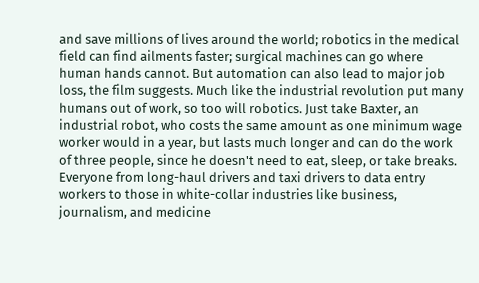and save millions of lives around the world; robotics in the medical field can find ailments faster; surgical machines can go where human hands cannot. But automation can also lead to major job loss, the film suggests. Much like the industrial revolution put many humans out of work, so too will robotics. Just take Baxter, an industrial robot, who costs the same amount as one minimum wage worker would in a year, but lasts much longer and can do the work of three people, since he doesn't need to eat, sleep, or take breaks. Everyone from long-haul drivers and taxi drivers to data entry workers to those in white-collar industries like business, journalism, and medicine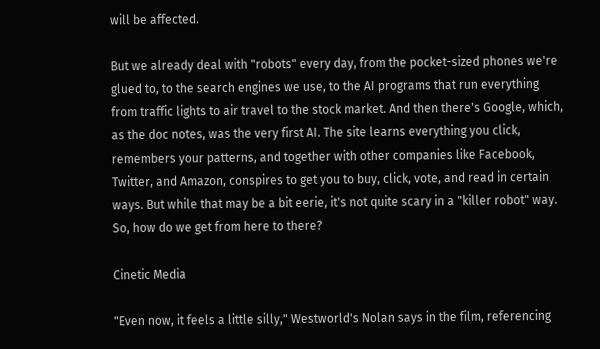will be affected.

But we already deal with "robots" every day, from the pocket-sized phones we're glued to, to the search engines we use, to the AI programs that run everything from traffic lights to air travel to the stock market. And then there's Google, which, as the doc notes, was the very first AI. The site learns everything you click, remembers your patterns, and together with other companies like Facebook, Twitter, and Amazon, conspires to get you to buy, click, vote, and read in certain ways. But while that may be a bit eerie, it's not quite scary in a "killer robot" way. So, how do we get from here to there?

Cinetic Media

"Even now, it feels a little silly," Westworld's Nolan says in the film, referencing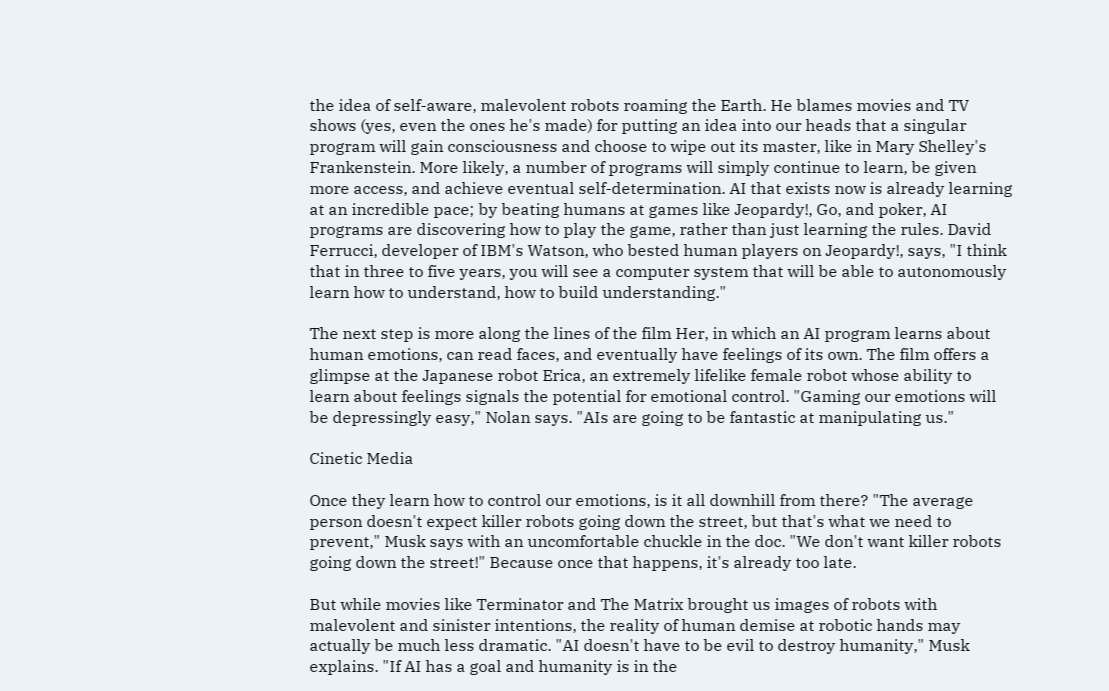the idea of self-aware, malevolent robots roaming the Earth. He blames movies and TV shows (yes, even the ones he's made) for putting an idea into our heads that a singular program will gain consciousness and choose to wipe out its master, like in Mary Shelley's Frankenstein. More likely, a number of programs will simply continue to learn, be given more access, and achieve eventual self-determination. AI that exists now is already learning at an incredible pace; by beating humans at games like Jeopardy!, Go, and poker, AI programs are discovering how to play the game, rather than just learning the rules. David Ferrucci, developer of IBM's Watson, who bested human players on Jeopardy!, says, "I think that in three to five years, you will see a computer system that will be able to autonomously learn how to understand, how to build understanding."

The next step is more along the lines of the film Her, in which an AI program learns about human emotions, can read faces, and eventually have feelings of its own. The film offers a glimpse at the Japanese robot Erica, an extremely lifelike female robot whose ability to learn about feelings signals the potential for emotional control. "Gaming our emotions will be depressingly easy," Nolan says. "AIs are going to be fantastic at manipulating us."

Cinetic Media

Once they learn how to control our emotions, is it all downhill from there? "The average person doesn't expect killer robots going down the street, but that's what we need to prevent," Musk says with an uncomfortable chuckle in the doc. "We don't want killer robots going down the street!" Because once that happens, it's already too late.

But while movies like Terminator and The Matrix brought us images of robots with malevolent and sinister intentions, the reality of human demise at robotic hands may actually be much less dramatic. "AI doesn't have to be evil to destroy humanity," Musk explains. "If AI has a goal and humanity is in the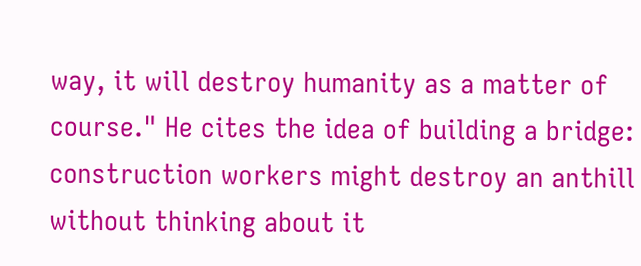way, it will destroy humanity as a matter of course." He cites the idea of building a bridge: construction workers might destroy an anthill without thinking about it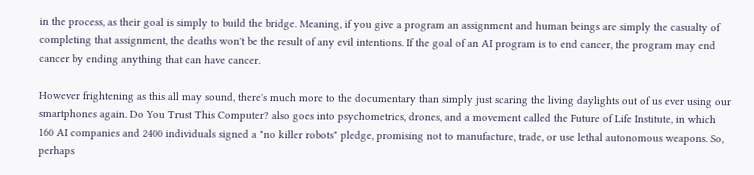in the process, as their goal is simply to build the bridge. Meaning, if you give a program an assignment and human beings are simply the casualty of completing that assignment, the deaths won't be the result of any evil intentions. If the goal of an AI program is to end cancer, the program may end cancer by ending anything that can have cancer.

However frightening as this all may sound, there's much more to the documentary than simply just scaring the living daylights out of us ever using our smartphones again. Do You Trust This Computer? also goes into psychometrics, drones, and a movement called the Future of Life Institute, in which 160 AI companies and 2400 individuals signed a "no killer robots" pledge, promising not to manufacture, trade, or use lethal autonomous weapons. So, perhaps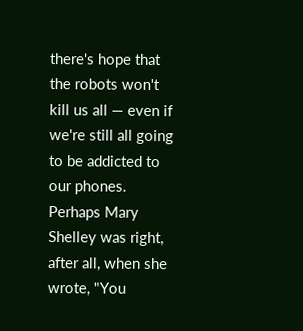there's hope that the robots won't kill us all — even if we're still all going to be addicted to our phones. Perhaps Mary Shelley was right, after all, when she wrote, "You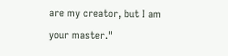are my creator, but I am your master."